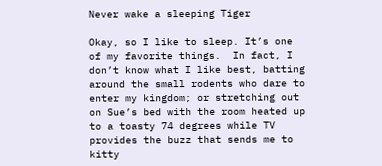Never wake a sleeping Tiger

Okay, so I like to sleep. It’s one of my favorite things.  In fact, I don’t know what I like best, batting around the small rodents who dare to enter my kingdom; or stretching out on Sue’s bed with the room heated up to a toasty 74 degrees while TV provides the buzz that sends me to kitty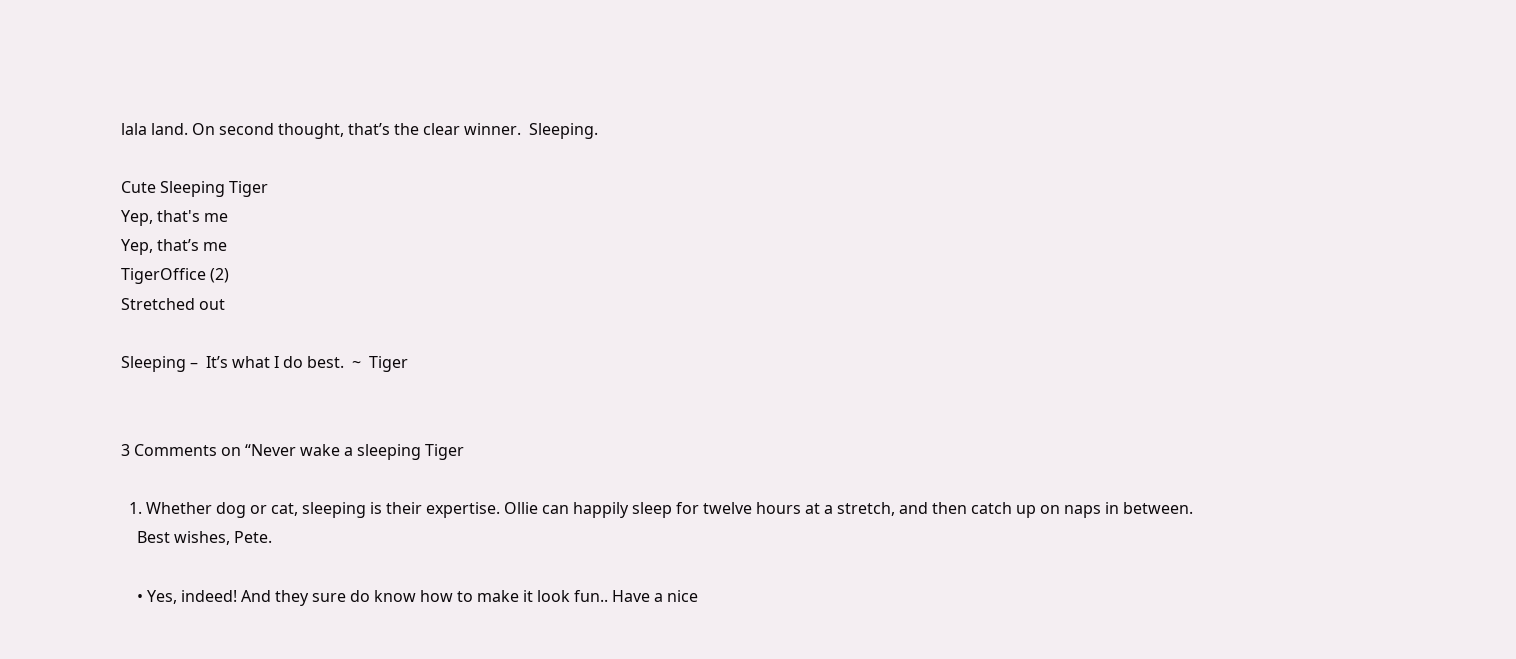lala land. On second thought, that’s the clear winner.  Sleeping.

Cute Sleeping Tiger
Yep, that's me
Yep, that’s me
TigerOffice (2)
Stretched out

Sleeping –  It’s what I do best.  ~  Tiger


3 Comments on “Never wake a sleeping Tiger

  1. Whether dog or cat, sleeping is their expertise. Ollie can happily sleep for twelve hours at a stretch, and then catch up on naps in between.
    Best wishes, Pete.

    • Yes, indeed! And they sure do know how to make it look fun.. Have a nice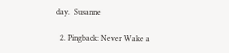day.  Susanne

  2. Pingback: Never Wake a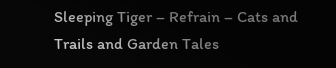Sleeping Tiger – Refrain – Cats and Trails and Garden Tales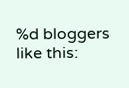%d bloggers like this: